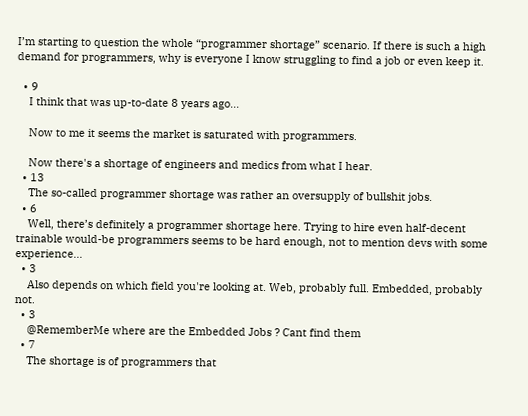I’m starting to question the whole “programmer shortage” scenario. If there is such a high demand for programmers, why is everyone I know struggling to find a job or even keep it.

  • 9
    I think that was up-to-date 8 years ago...

    Now to me it seems the market is saturated with programmers.

    Now there's a shortage of engineers and medics from what I hear.
  • 13
    The so-called programmer shortage was rather an oversupply of bullshit jobs.
  • 6
    Well, there’s definitely a programmer shortage here. Trying to hire even half-decent trainable would-be programmers seems to be hard enough, not to mention devs with some experience...
  • 3
    Also depends on which field you're looking at. Web, probably full. Embedded, probably not.
  • 3
    @RememberMe where are the Embedded Jobs ? Cant find them
  • 7
    The shortage is of programmers that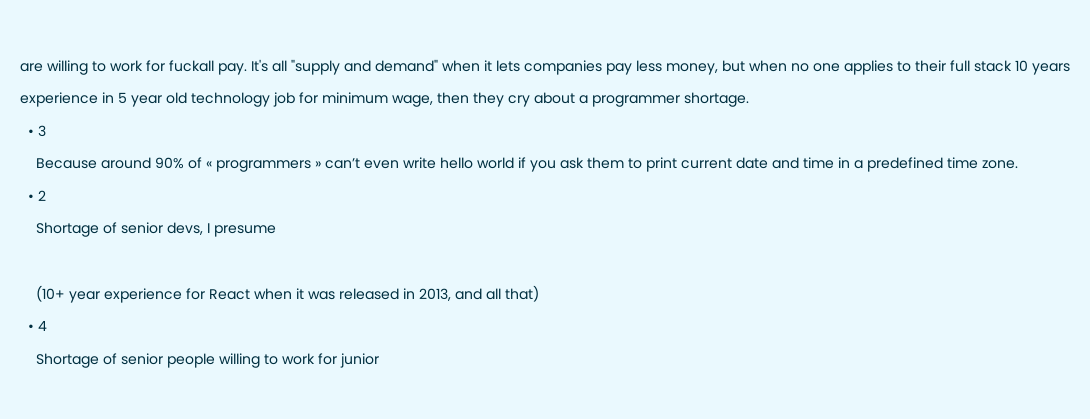are willing to work for fuckall pay. It's all "supply and demand" when it lets companies pay less money, but when no one applies to their full stack 10 years experience in 5 year old technology job for minimum wage, then they cry about a programmer shortage.
  • 3
    Because around 90% of « programmers » can’t even write hello world if you ask them to print current date and time in a predefined time zone.
  • 2
    Shortage of senior devs, I presume

    (10+ year experience for React when it was released in 2013, and all that)
  • 4
    Shortage of senior people willing to work for junior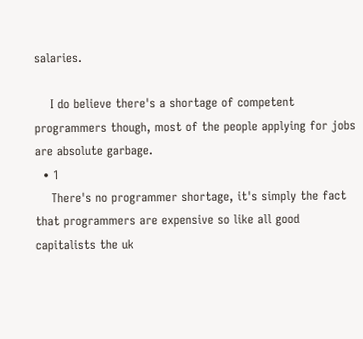salaries.

    I do believe there's a shortage of competent programmers though, most of the people applying for jobs are absolute garbage.
  • 1
    There's no programmer shortage, it's simply the fact that programmers are expensive so like all good capitalists the uk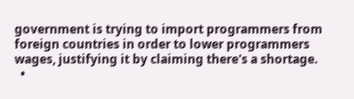government is trying to import programmers from foreign countries in order to lower programmers wages, justifying it by claiming there's a shortage.
  •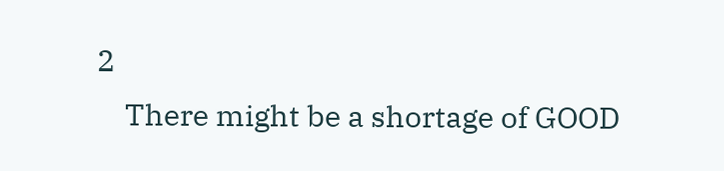2
    There might be a shortage of GOOD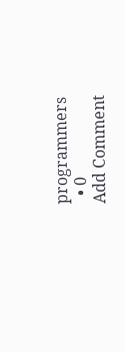programmers
  • 0
Add Comment